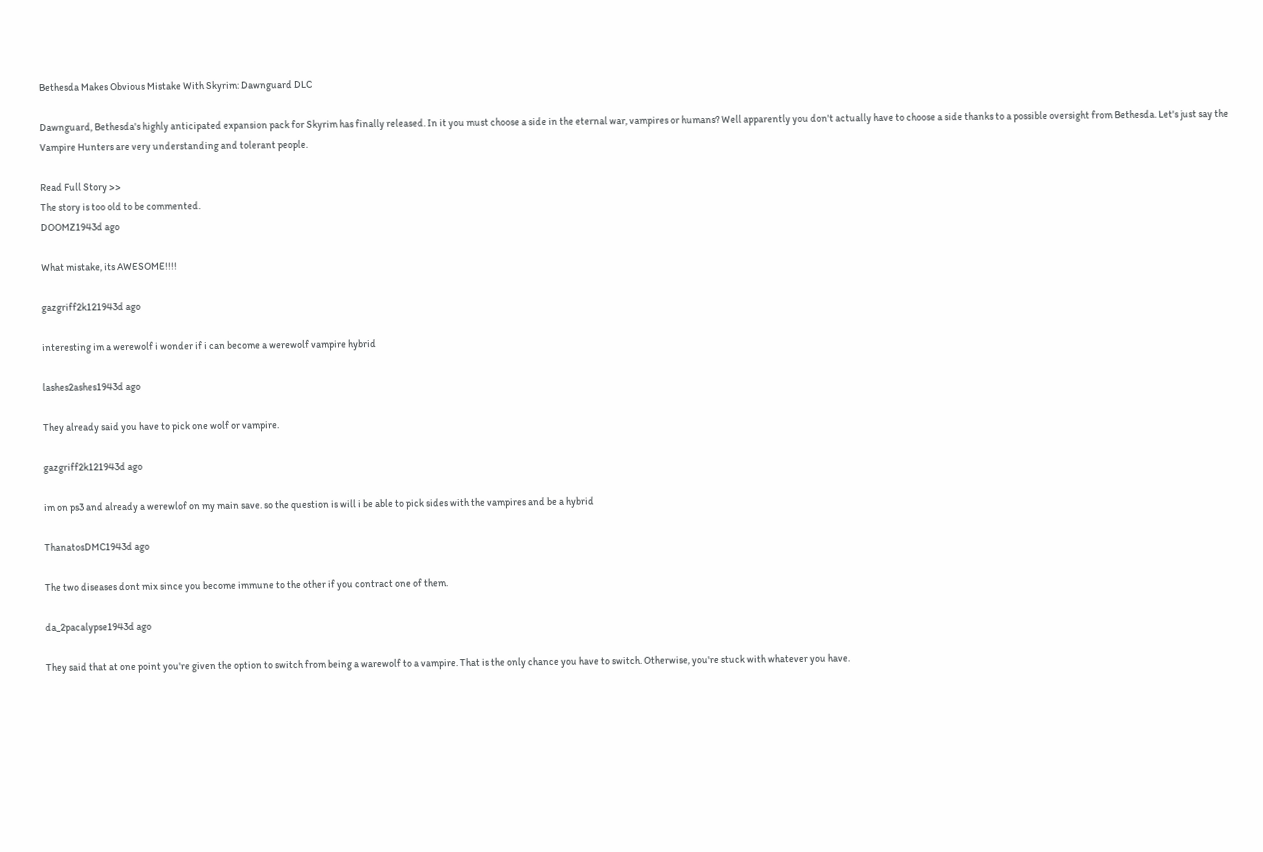Bethesda Makes Obvious Mistake With Skyrim: Dawnguard DLC

Dawnguard, Bethesda's highly anticipated expansion pack for Skyrim has finally released. In it you must choose a side in the eternal war, vampires or humans? Well apparently you don't actually have to choose a side thanks to a possible oversight from Bethesda. Let's just say the Vampire Hunters are very understanding and tolerant people.

Read Full Story >>
The story is too old to be commented.
DOOMZ1943d ago

What mistake, its AWESOME!!!!

gazgriff2k121943d ago

interesting im a werewolf i wonder if i can become a werewolf vampire hybrid

lashes2ashes1943d ago

They already said you have to pick one wolf or vampire.

gazgriff2k121943d ago

im on ps3 and already a werewlof on my main save. so the question is will i be able to pick sides with the vampires and be a hybrid

ThanatosDMC1943d ago

The two diseases dont mix since you become immune to the other if you contract one of them.

da_2pacalypse1943d ago

They said that at one point you're given the option to switch from being a warewolf to a vampire. That is the only chance you have to switch. Otherwise, you're stuck with whatever you have.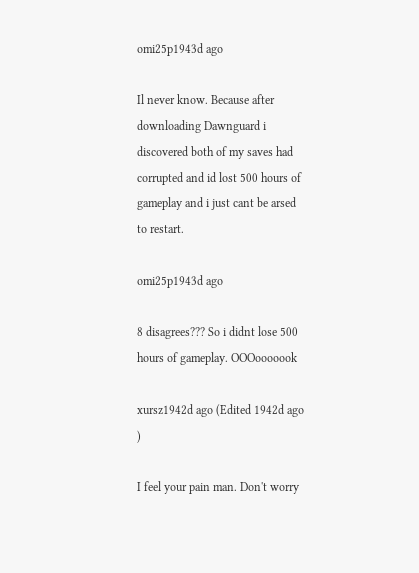omi25p1943d ago

Il never know. Because after downloading Dawnguard i discovered both of my saves had corrupted and id lost 500 hours of gameplay and i just cant be arsed to restart.

omi25p1943d ago

8 disagrees??? So i didnt lose 500 hours of gameplay. OOOooooook

xursz1942d ago (Edited 1942d ago )

I feel your pain man. Don't worry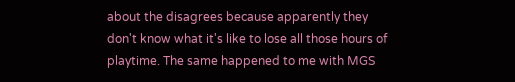about the disagrees because apparently they don't know what it's like to lose all those hours of playtime. The same happened to me with MGS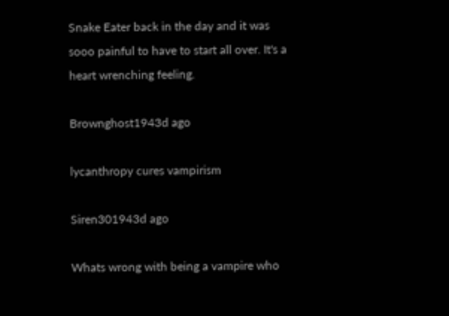Snake Eater back in the day and it was sooo painful to have to start all over. It's a heart wrenching feeling.

Brownghost1943d ago

lycanthropy cures vampirism

Siren301943d ago

Whats wrong with being a vampire who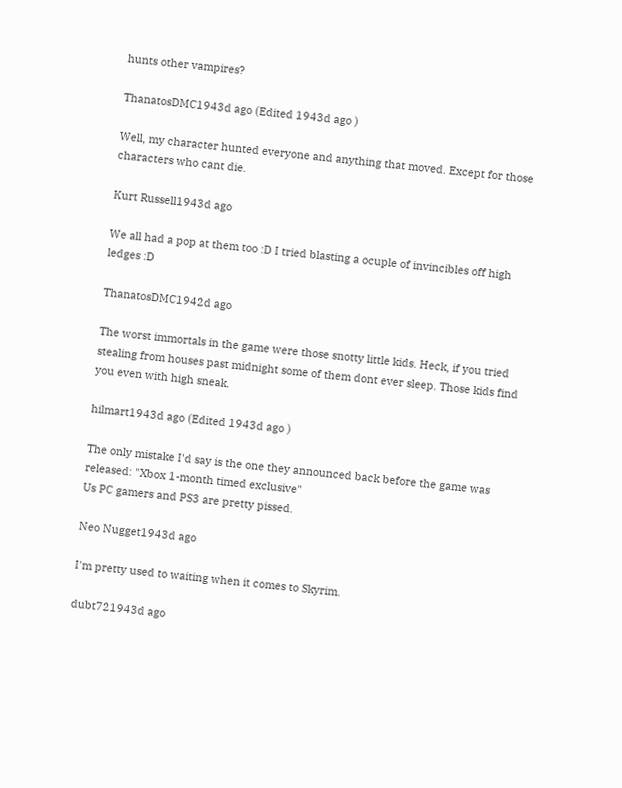hunts other vampires?

ThanatosDMC1943d ago (Edited 1943d ago )

Well, my character hunted everyone and anything that moved. Except for those characters who cant die.

Kurt Russell1943d ago

We all had a pop at them too :D I tried blasting a ocuple of invincibles off high ledges :D

ThanatosDMC1942d ago

The worst immortals in the game were those snotty little kids. Heck, if you tried stealing from houses past midnight some of them dont ever sleep. Those kids find you even with high sneak.

hilmart1943d ago (Edited 1943d ago )

The only mistake I'd say is the one they announced back before the game was released: "Xbox 1-month timed exclusive"
Us PC gamers and PS3 are pretty pissed.

Neo Nugget1943d ago

I'm pretty used to waiting when it comes to Skyrim.

dubt721943d ago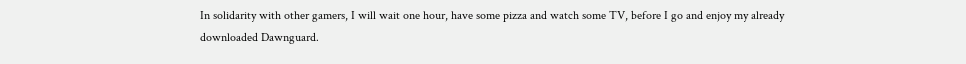In solidarity with other gamers, I will wait one hour, have some pizza and watch some TV, before I go and enjoy my already downloaded Dawnguard.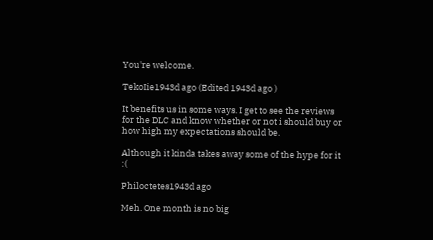You're welcome.

TekoIie1943d ago (Edited 1943d ago )

It benefits us in some ways. I get to see the reviews for the DLC and know whether or not i should buy or how high my expectations should be.

Although it kinda takes away some of the hype for it :(

Philoctetes1943d ago

Meh. One month is no big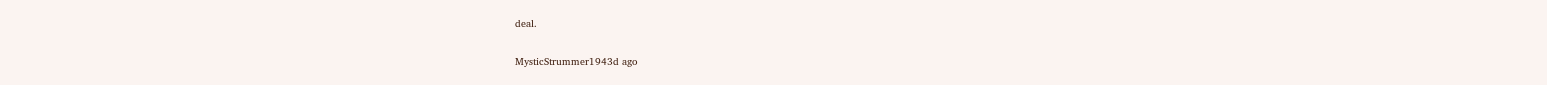deal.

MysticStrummer1943d ago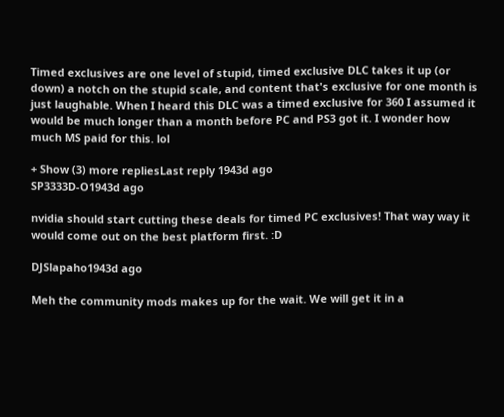Timed exclusives are one level of stupid, timed exclusive DLC takes it up (or down) a notch on the stupid scale, and content that's exclusive for one month is just laughable. When I heard this DLC was a timed exclusive for 360 I assumed it would be much longer than a month before PC and PS3 got it. I wonder how much MS paid for this. lol

+ Show (3) more repliesLast reply 1943d ago
SP3333D-O1943d ago

nvidia should start cutting these deals for timed PC exclusives! That way way it would come out on the best platform first. :D

DJSlapaho1943d ago

Meh the community mods makes up for the wait. We will get it in a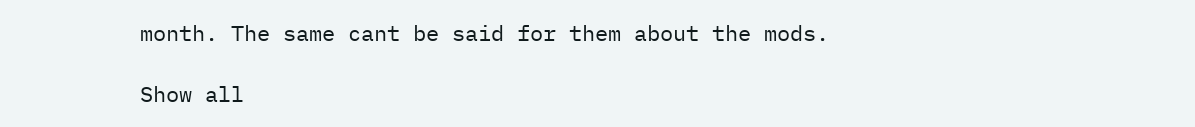month. The same cant be said for them about the mods.

Show all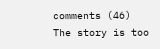comments (46)
The story is too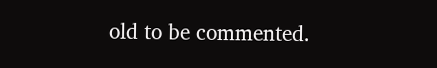old to be commented.